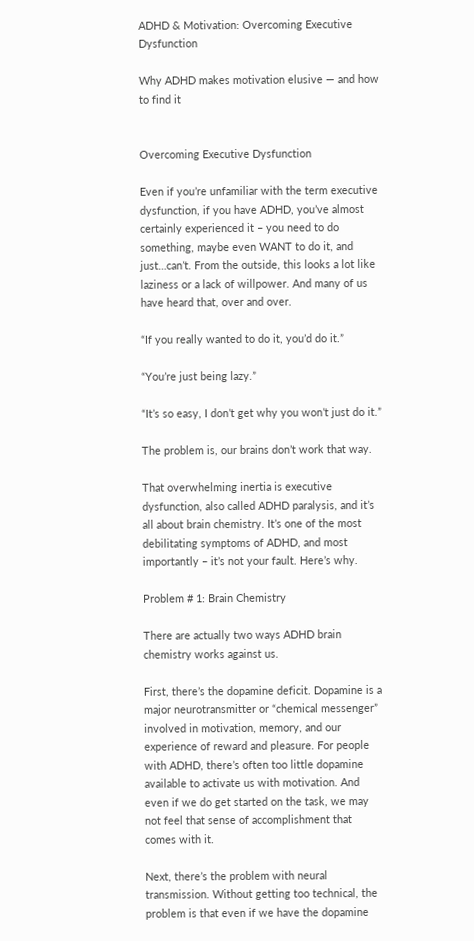ADHD & Motivation: Overcoming Executive Dysfunction

Why ADHD makes motivation elusive — and how to find it


Overcoming Executive Dysfunction

Even if you’re unfamiliar with the term executive dysfunction, if you have ADHD, you’ve almost certainly experienced it – you need to do something, maybe even WANT to do it, and just…can’t. From the outside, this looks a lot like laziness or a lack of willpower. And many of us have heard that, over and over.

“If you really wanted to do it, you’d do it.”

“You’re just being lazy.”

“It’s so easy, I don’t get why you won’t just do it.”

The problem is, our brains don’t work that way.

That overwhelming inertia is executive dysfunction, also called ADHD paralysis, and it’s all about brain chemistry. It’s one of the most debilitating symptoms of ADHD, and most importantly – it’s not your fault. Here’s why.

Problem # 1: Brain Chemistry

There are actually two ways ADHD brain chemistry works against us.

First, there’s the dopamine deficit. Dopamine is a major neurotransmitter or “chemical messenger” involved in motivation, memory, and our experience of reward and pleasure. For people with ADHD, there’s often too little dopamine available to activate us with motivation. And even if we do get started on the task, we may not feel that sense of accomplishment that comes with it.

Next, there’s the problem with neural transmission. Without getting too technical, the problem is that even if we have the dopamine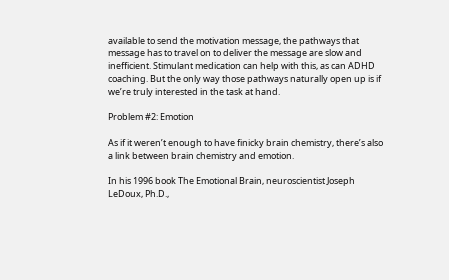available to send the motivation message, the pathways that message has to travel on to deliver the message are slow and inefficient. Stimulant medication can help with this, as can ADHD coaching. But the only way those pathways naturally open up is if we’re truly interested in the task at hand.

Problem #2: Emotion

As if it weren’t enough to have finicky brain chemistry, there’s also a link between brain chemistry and emotion.

In his 1996 book The Emotional Brain, neuroscientist Joseph LeDoux, Ph.D.,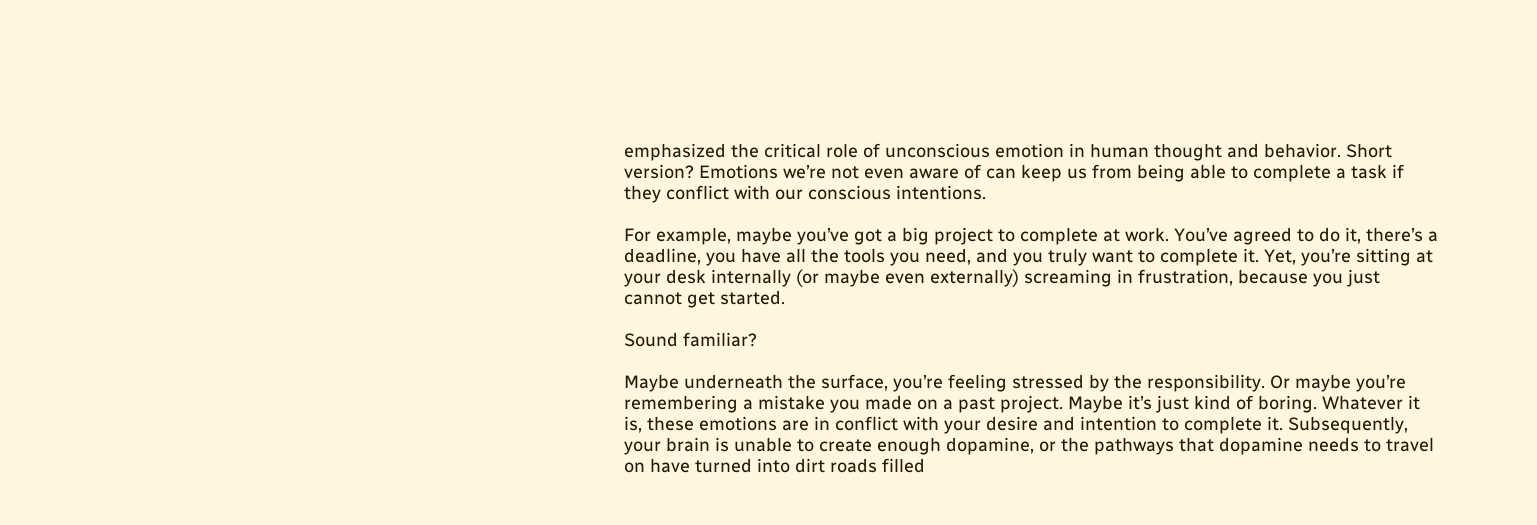emphasized the critical role of unconscious emotion in human thought and behavior. Short version? Emotions we’re not even aware of can keep us from being able to complete a task if they conflict with our conscious intentions.

For example, maybe you’ve got a big project to complete at work. You’ve agreed to do it, there’s a deadline, you have all the tools you need, and you truly want to complete it. Yet, you’re sitting at your desk internally (or maybe even externally) screaming in frustration, because you just cannot get started.

Sound familiar?

Maybe underneath the surface, you’re feeling stressed by the responsibility. Or maybe you’re remembering a mistake you made on a past project. Maybe it’s just kind of boring. Whatever it is, these emotions are in conflict with your desire and intention to complete it. Subsequently, your brain is unable to create enough dopamine, or the pathways that dopamine needs to travel on have turned into dirt roads filled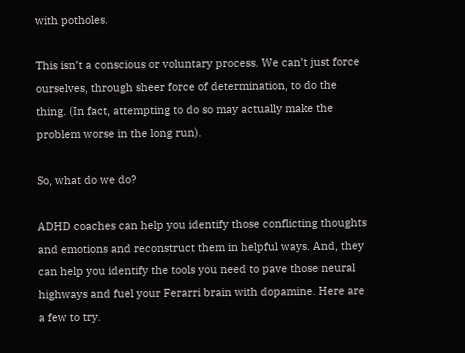with potholes.

This isn’t a conscious or voluntary process. We can’t just force ourselves, through sheer force of determination, to do the thing. (In fact, attempting to do so may actually make the problem worse in the long run).

So, what do we do?

ADHD coaches can help you identify those conflicting thoughts and emotions and reconstruct them in helpful ways. And, they can help you identify the tools you need to pave those neural highways and fuel your Ferarri brain with dopamine. Here are a few to try.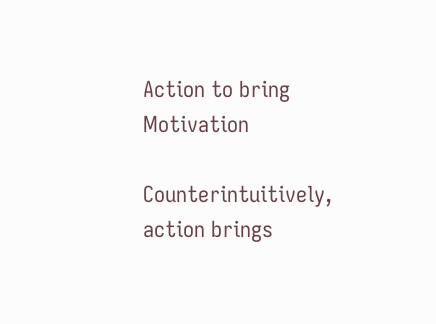Action to bring Motivation

Counterintuitively, action brings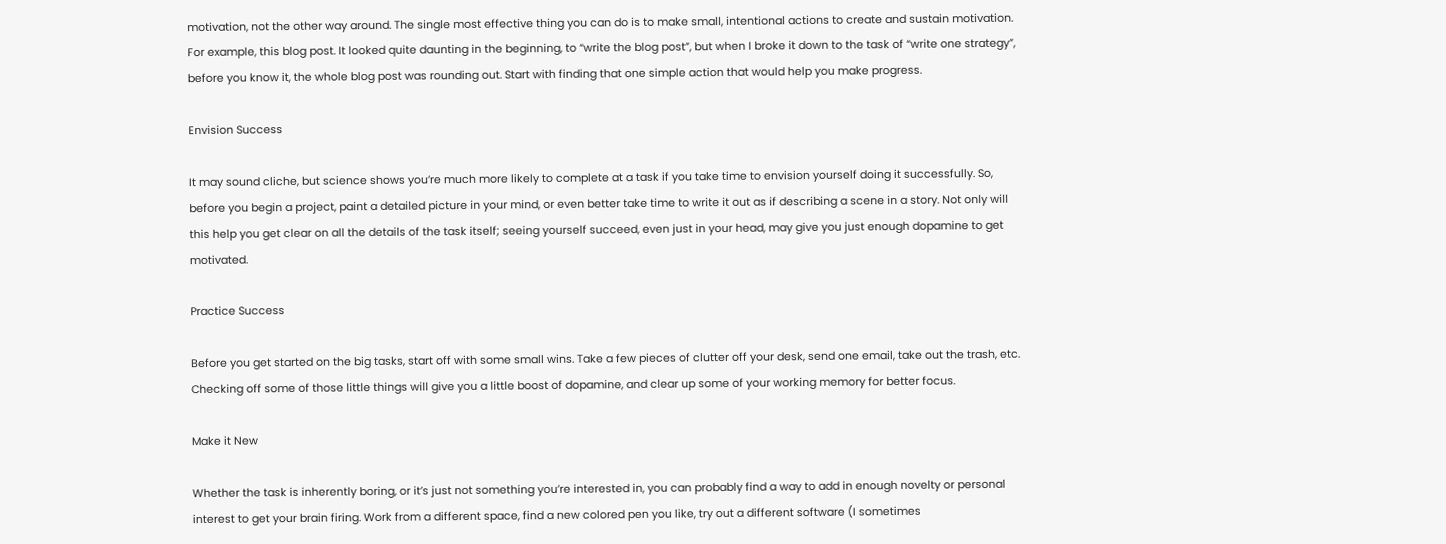motivation, not the other way around. The single most effective thing you can do is to make small, intentional actions to create and sustain motivation. For example, this blog post. It looked quite daunting in the beginning, to “write the blog post”, but when I broke it down to the task of “write one strategy”, before you know it, the whole blog post was rounding out. Start with finding that one simple action that would help you make progress.

Envision Success

It may sound cliche, but science shows you’re much more likely to complete at a task if you take time to envision yourself doing it successfully. So, before you begin a project, paint a detailed picture in your mind, or even better take time to write it out as if describing a scene in a story. Not only will this help you get clear on all the details of the task itself; seeing yourself succeed, even just in your head, may give you just enough dopamine to get motivated.

Practice Success

Before you get started on the big tasks, start off with some small wins. Take a few pieces of clutter off your desk, send one email, take out the trash, etc. Checking off some of those little things will give you a little boost of dopamine, and clear up some of your working memory for better focus.

Make it New

Whether the task is inherently boring, or it’s just not something you’re interested in, you can probably find a way to add in enough novelty or personal interest to get your brain firing. Work from a different space, find a new colored pen you like, try out a different software (I sometimes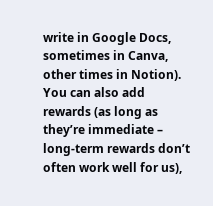write in Google Docs, sometimes in Canva, other times in Notion). You can also add rewards (as long as they’re immediate – long-term rewards don’t often work well for us),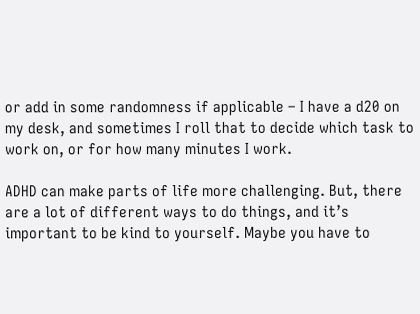or add in some randomness if applicable – I have a d20 on my desk, and sometimes I roll that to decide which task to work on, or for how many minutes I work.

ADHD can make parts of life more challenging. But, there are a lot of different ways to do things, and it’s important to be kind to yourself. Maybe you have to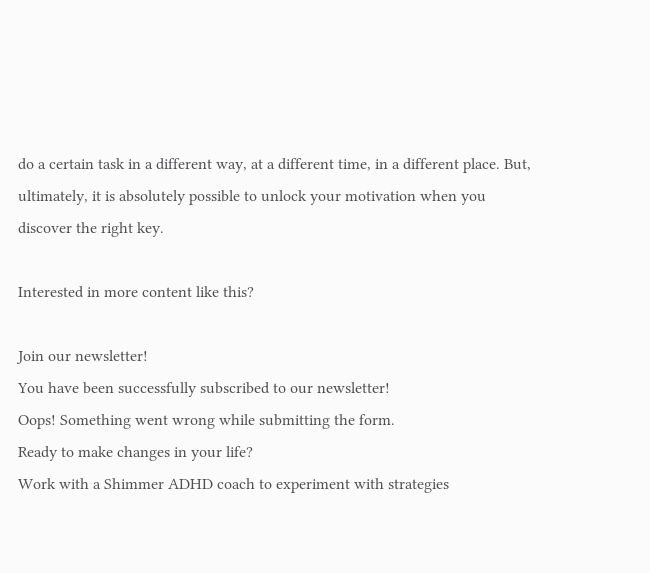do a certain task in a different way, at a different time, in a different place. But, ultimately, it is absolutely possible to unlock your motivation when you discover the right key.

Interested in more content like this?

Join our newsletter!
You have been successfully subscribed to our newsletter!
Oops! Something went wrong while submitting the form.
Ready to make changes in your life?
Work with a Shimmer ADHD coach to experiment with strategies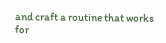and craft a routine that works for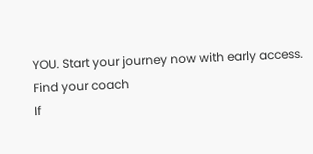YOU. Start your journey now with early access.
Find your coach
If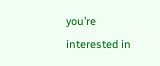you’re interested in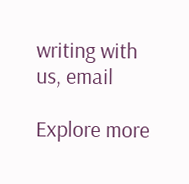writing with us, email

Explore more